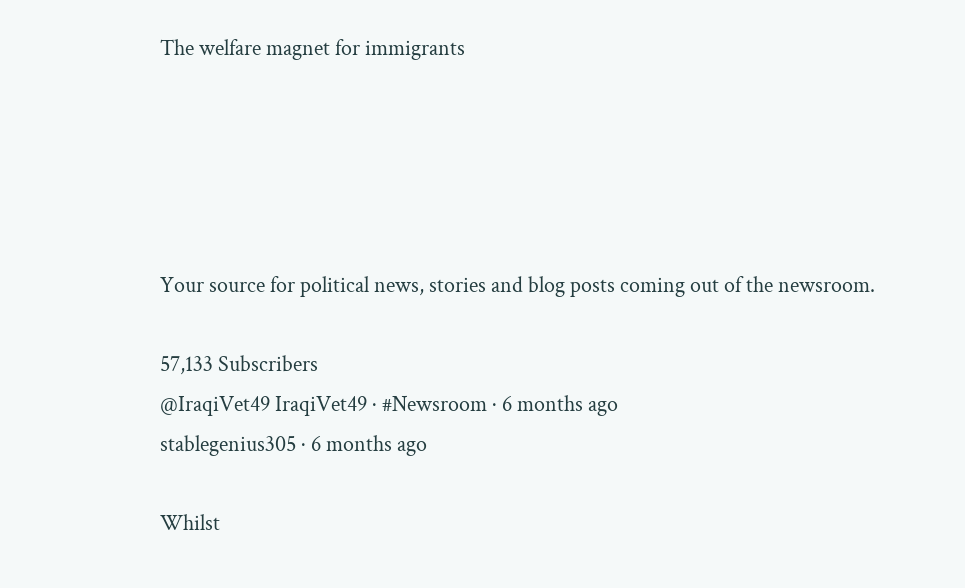The welfare magnet for immigrants





Your source for political news, stories and blog posts coming out of the newsroom.

57,133 Subscribers
@IraqiVet49 IraqiVet49 · #Newsroom · 6 months ago
stablegenius305 · 6 months ago

Whilst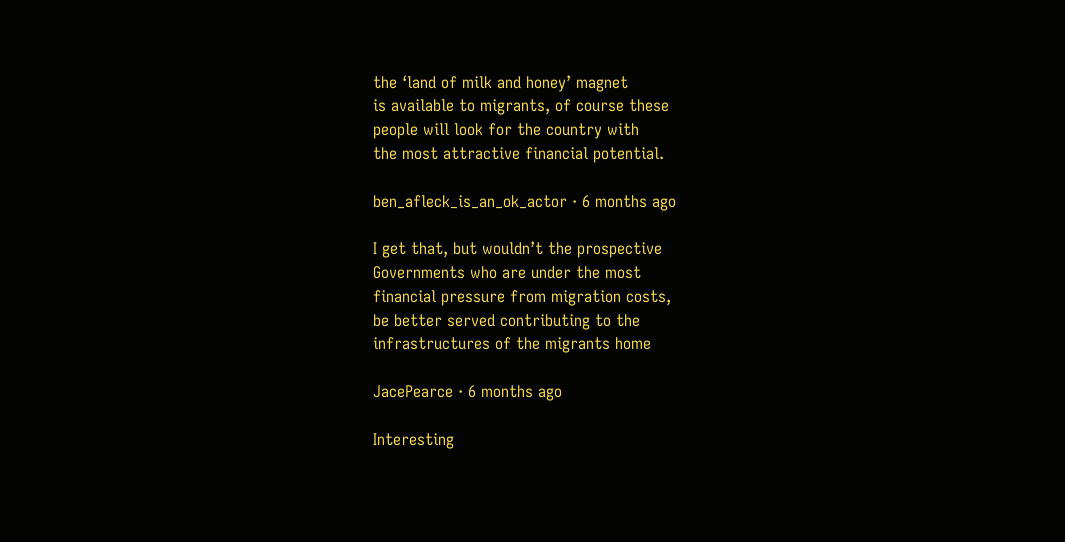the ‘land of milk and honey’ magnet
is available to migrants, of course these
people will look for the country with
the most attractive financial potential.

ben_afleck_is_an_ok_actor · 6 months ago

I get that, but wouldn’t the prospective
Governments who are under the most
financial pressure from migration costs,
be better served contributing to the
infrastructures of the migrants home

JacePearce · 6 months ago

Interesting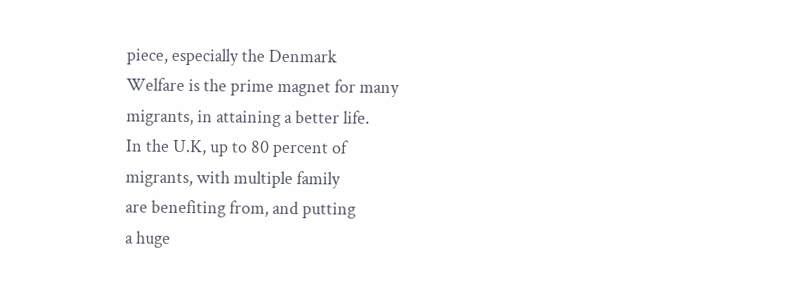piece, especially the Denmark
Welfare is the prime magnet for many
migrants, in attaining a better life.
In the U.K, up to 80 percent of
migrants, with multiple family
are benefiting from, and putting
a huge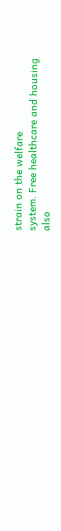strain on the welfare
system. Free healthcare and housing
also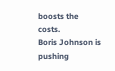boosts the costs.
Boris Johnson is pushing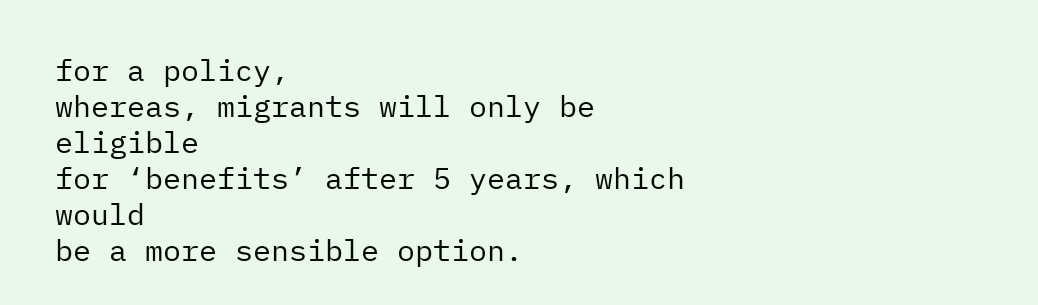for a policy,
whereas, migrants will only be eligible
for ‘benefits’ after 5 years, which would
be a more sensible option.